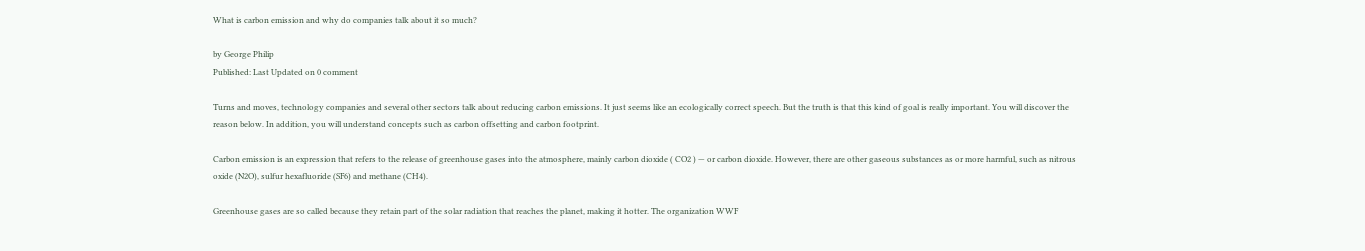What is carbon emission and why do companies talk about it so much?

by George Philip
Published: Last Updated on 0 comment

Turns and moves, technology companies and several other sectors talk about reducing carbon emissions. It just seems like an ecologically correct speech. But the truth is that this kind of goal is really important. You will discover the reason below. In addition, you will understand concepts such as carbon offsetting and carbon footprint.

Carbon emission is an expression that refers to the release of greenhouse gases into the atmosphere, mainly carbon dioxide ( CO2 ) — or carbon dioxide. However, there are other gaseous substances as or more harmful, such as nitrous oxide (N2O), sulfur hexafluoride (SF6) and methane (CH4).

Greenhouse gases are so called because they retain part of the solar radiation that reaches the planet, making it hotter. The organization WWF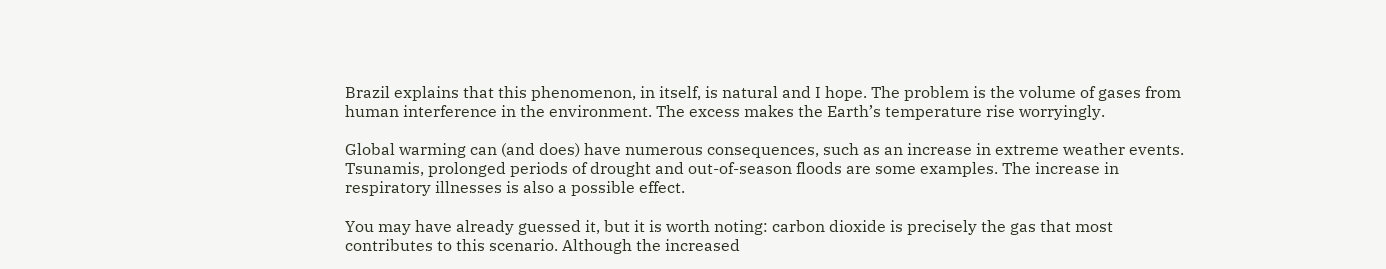Brazil explains that this phenomenon, in itself, is natural and I hope. The problem is the volume of gases from human interference in the environment. The excess makes the Earth’s temperature rise worryingly.

Global warming can (and does) have numerous consequences, such as an increase in extreme weather events. Tsunamis, prolonged periods of drought and out-of-season floods are some examples. The increase in respiratory illnesses is also a possible effect.

You may have already guessed it, but it is worth noting: carbon dioxide is precisely the gas that most contributes to this scenario. Although the increased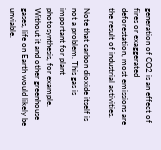generation of CO2 is an effect of fires or exaggerated deforestation, most emissions are the result of industrial activities.

Note that carbon dioxide itself is not a problem. This gas is important for plant photosynthesis, for example. Without it and other greenhouse gases, life on Earth would likely be unviable.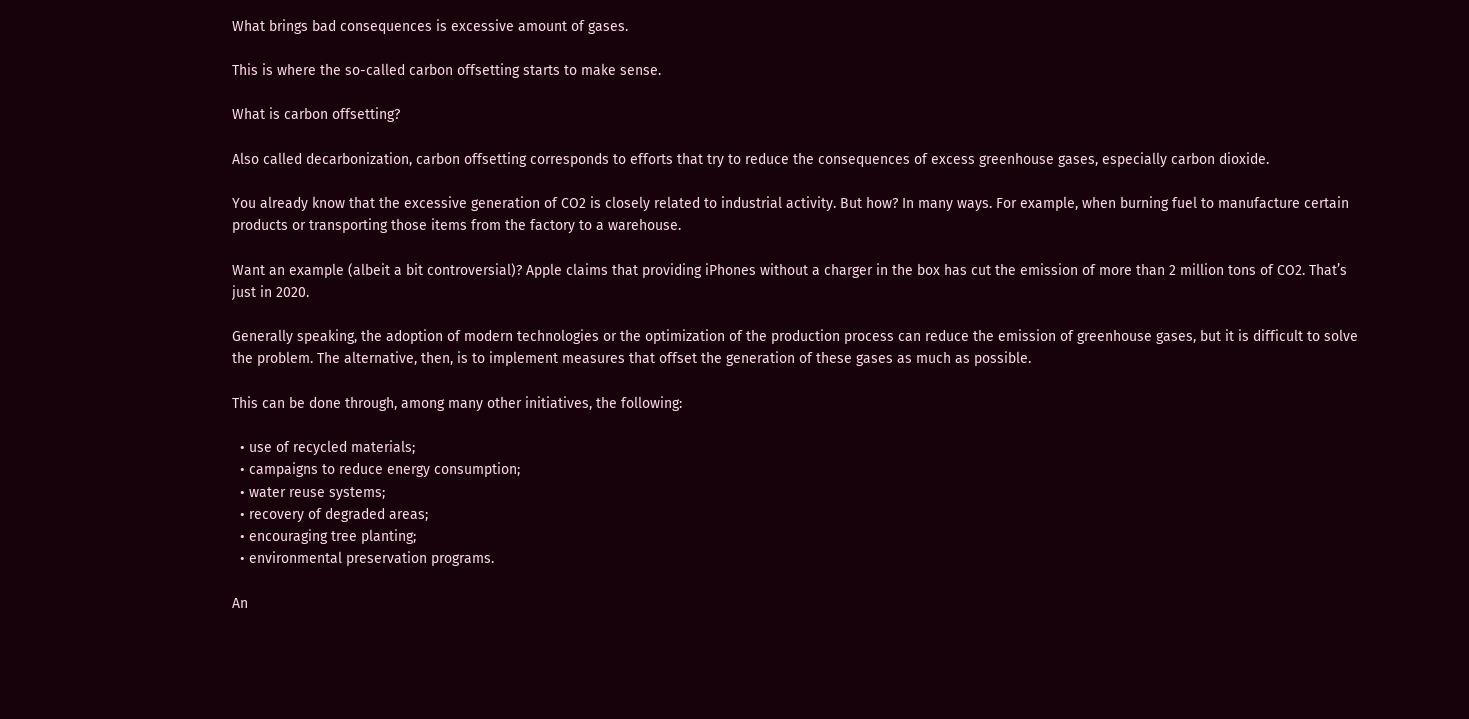What brings bad consequences is excessive amount of gases.

This is where the so-called carbon offsetting starts to make sense.

What is carbon offsetting?

Also called decarbonization, carbon offsetting corresponds to efforts that try to reduce the consequences of excess greenhouse gases, especially carbon dioxide.

You already know that the excessive generation of CO2 is closely related to industrial activity. But how? In many ways. For example, when burning fuel to manufacture certain products or transporting those items from the factory to a warehouse.

Want an example (albeit a bit controversial)? Apple claims that providing iPhones without a charger in the box has cut the emission of more than 2 million tons of CO2. That’s just in 2020.

Generally speaking, the adoption of modern technologies or the optimization of the production process can reduce the emission of greenhouse gases, but it is difficult to solve the problem. The alternative, then, is to implement measures that offset the generation of these gases as much as possible.

This can be done through, among many other initiatives, the following:

  • use of recycled materials;
  • campaigns to reduce energy consumption;
  • water reuse systems;
  • recovery of degraded areas;
  • encouraging tree planting;
  • environmental preservation programs.

An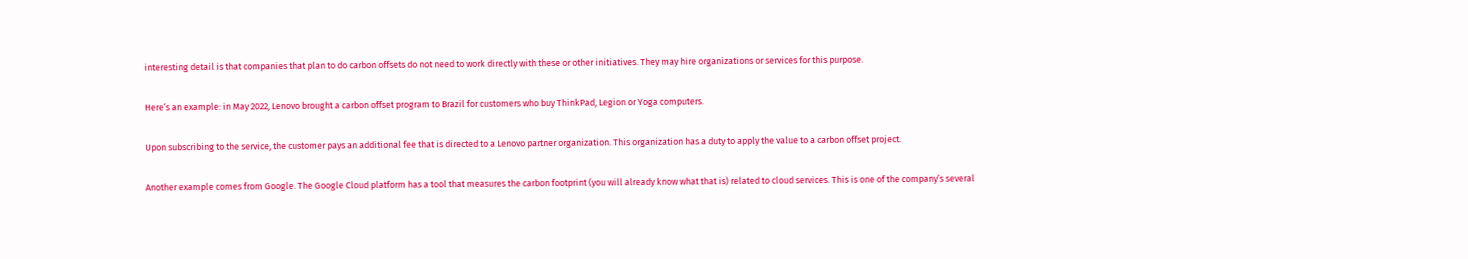interesting detail is that companies that plan to do carbon offsets do not need to work directly with these or other initiatives. They may hire organizations or services for this purpose.

Here’s an example: in May 2022, Lenovo brought a carbon offset program to Brazil for customers who buy ThinkPad, Legion or Yoga computers.

Upon subscribing to the service, the customer pays an additional fee that is directed to a Lenovo partner organization. This organization has a duty to apply the value to a carbon offset project.

Another example comes from Google. The Google Cloud platform has a tool that measures the carbon footprint (you will already know what that is) related to cloud services. This is one of the company’s several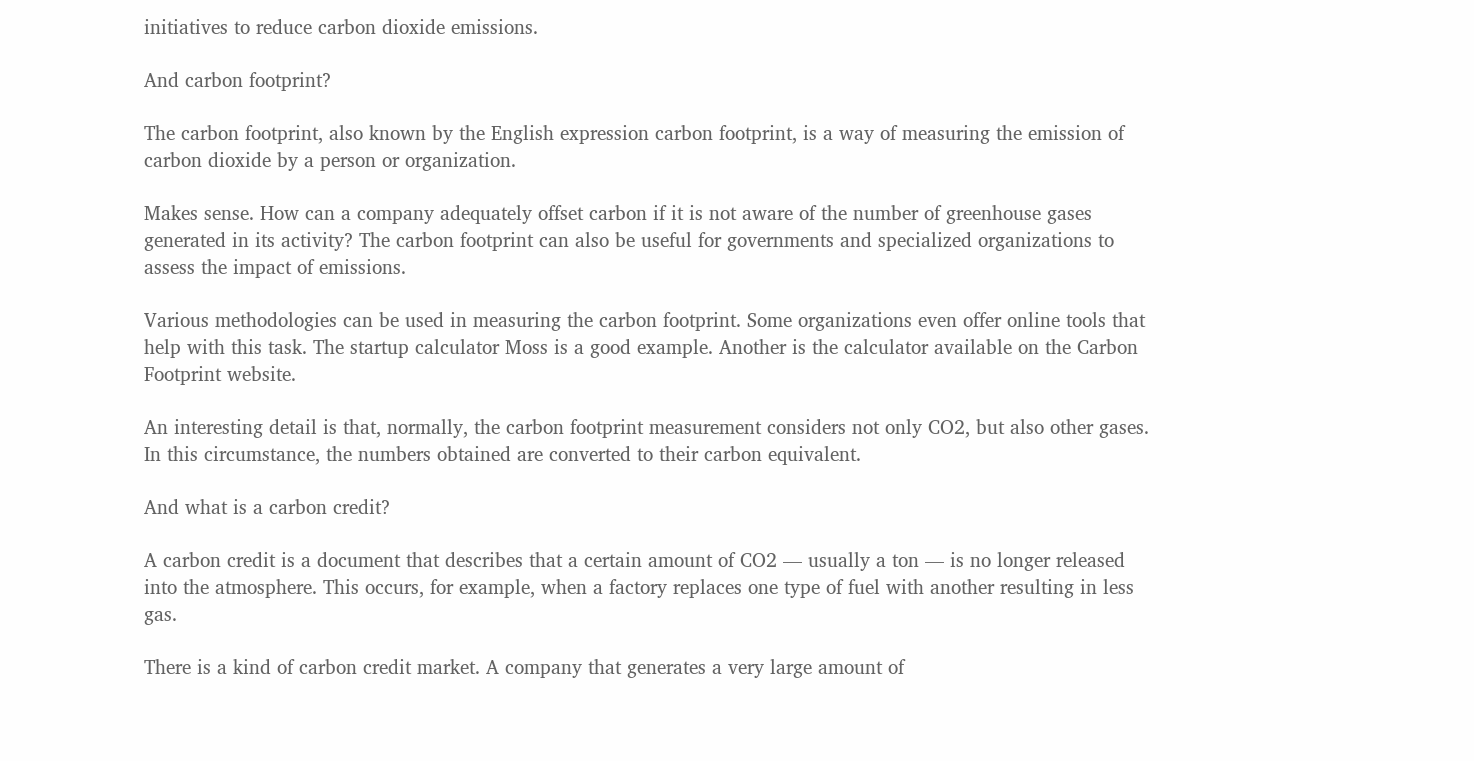initiatives to reduce carbon dioxide emissions.

And carbon footprint?

The carbon footprint, also known by the English expression carbon footprint, is a way of measuring the emission of carbon dioxide by a person or organization.

Makes sense. How can a company adequately offset carbon if it is not aware of the number of greenhouse gases generated in its activity? The carbon footprint can also be useful for governments and specialized organizations to assess the impact of emissions.

Various methodologies can be used in measuring the carbon footprint. Some organizations even offer online tools that help with this task. The startup calculator Moss is a good example. Another is the calculator available on the Carbon Footprint website.

An interesting detail is that, normally, the carbon footprint measurement considers not only CO2, but also other gases. In this circumstance, the numbers obtained are converted to their carbon equivalent.

And what is a carbon credit?

A carbon credit is a document that describes that a certain amount of CO2 — usually a ton — is no longer released into the atmosphere. This occurs, for example, when a factory replaces one type of fuel with another resulting in less gas.

There is a kind of carbon credit market. A company that generates a very large amount of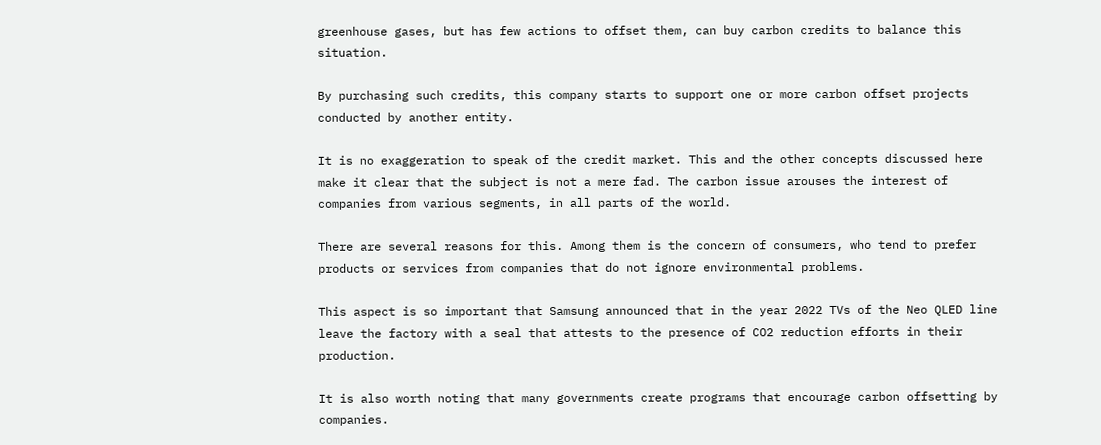greenhouse gases, but has few actions to offset them, can buy carbon credits to balance this situation.

By purchasing such credits, this company starts to support one or more carbon offset projects conducted by another entity.

It is no exaggeration to speak of the credit market. This and the other concepts discussed here make it clear that the subject is not a mere fad. The carbon issue arouses the interest of companies from various segments, in all parts of the world.

There are several reasons for this. Among them is the concern of consumers, who tend to prefer products or services from companies that do not ignore environmental problems.

This aspect is so important that Samsung announced that in the year 2022 TVs of the Neo QLED line leave the factory with a seal that attests to the presence of CO2 reduction efforts in their production.

It is also worth noting that many governments create programs that encourage carbon offsetting by companies.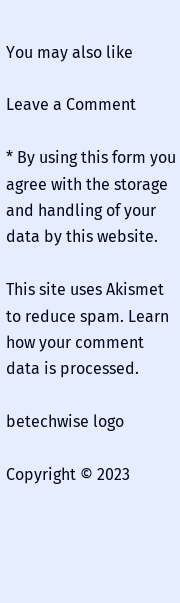You may also like

Leave a Comment

* By using this form you agree with the storage and handling of your data by this website.

This site uses Akismet to reduce spam. Learn how your comment data is processed.

betechwise logo

Copyright © 2023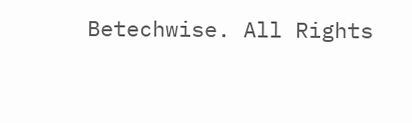Betechwise. All Rights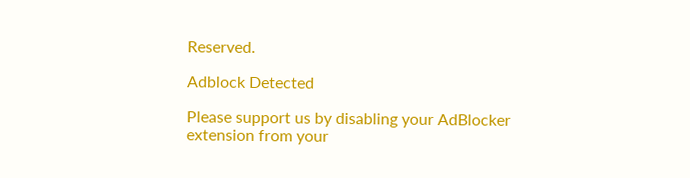Reserved.

Adblock Detected

Please support us by disabling your AdBlocker extension from your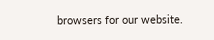browsers for our website.